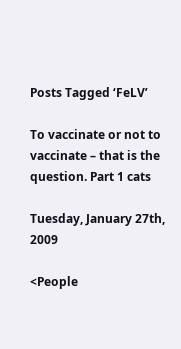Posts Tagged ‘FeLV’

To vaccinate or not to vaccinate – that is the question. Part 1 cats

Tuesday, January 27th, 2009

<People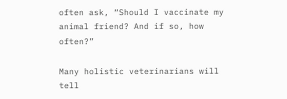often ask, “Should I vaccinate my animal friend? And if so, how often?”

Many holistic veterinarians will tell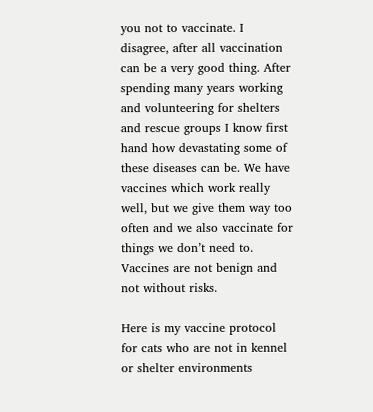you not to vaccinate. I disagree, after all vaccination can be a very good thing. After spending many years working and volunteering for shelters and rescue groups I know first hand how devastating some of these diseases can be. We have vaccines which work really well, but we give them way too often and we also vaccinate for things we don’t need to. Vaccines are not benign and not without risks.

Here is my vaccine protocol for cats who are not in kennel or shelter environments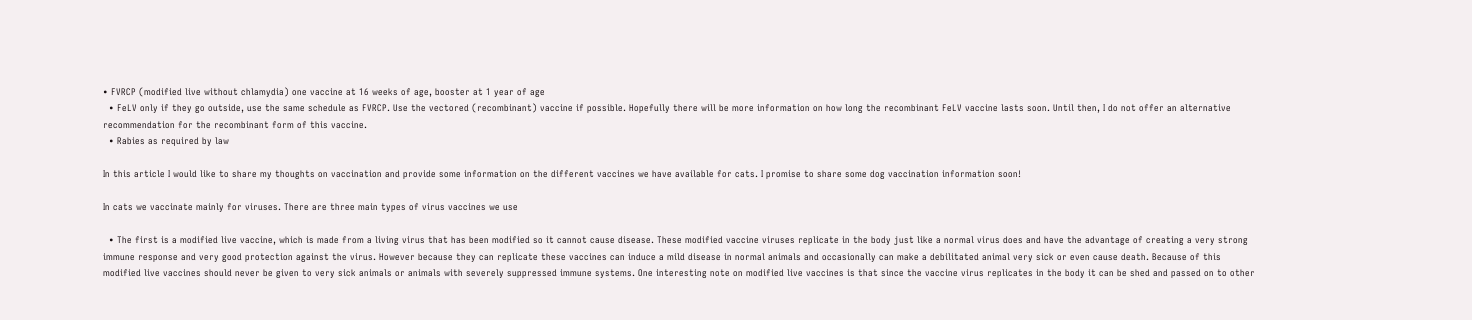• FVRCP (modified live without chlamydia) one vaccine at 16 weeks of age, booster at 1 year of age
  • FeLV only if they go outside, use the same schedule as FVRCP. Use the vectored (recombinant) vaccine if possible. Hopefully there will be more information on how long the recombinant FeLV vaccine lasts soon. Until then, I do not offer an alternative recommendation for the recombinant form of this vaccine.
  • Rabies as required by law

In this article I would like to share my thoughts on vaccination and provide some information on the different vaccines we have available for cats. I promise to share some dog vaccination information soon!

In cats we vaccinate mainly for viruses. There are three main types of virus vaccines we use

  • The first is a modified live vaccine, which is made from a living virus that has been modified so it cannot cause disease. These modified vaccine viruses replicate in the body just like a normal virus does and have the advantage of creating a very strong immune response and very good protection against the virus. However because they can replicate these vaccines can induce a mild disease in normal animals and occasionally can make a debilitated animal very sick or even cause death. Because of this modified live vaccines should never be given to very sick animals or animals with severely suppressed immune systems. One interesting note on modified live vaccines is that since the vaccine virus replicates in the body it can be shed and passed on to other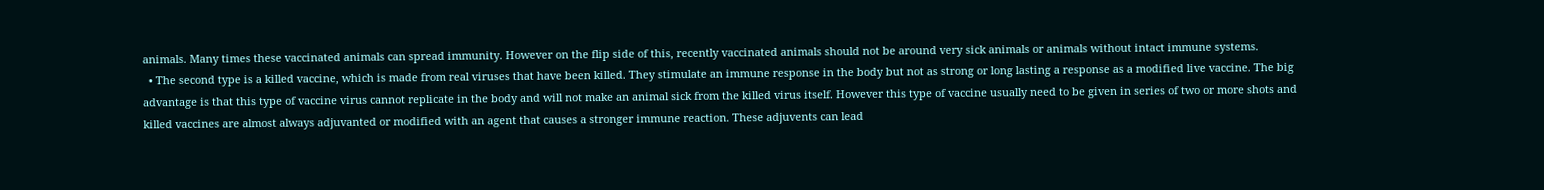animals. Many times these vaccinated animals can spread immunity. However on the flip side of this, recently vaccinated animals should not be around very sick animals or animals without intact immune systems.
  • The second type is a killed vaccine, which is made from real viruses that have been killed. They stimulate an immune response in the body but not as strong or long lasting a response as a modified live vaccine. The big advantage is that this type of vaccine virus cannot replicate in the body and will not make an animal sick from the killed virus itself. However this type of vaccine usually need to be given in series of two or more shots and killed vaccines are almost always adjuvanted or modified with an agent that causes a stronger immune reaction. These adjuvents can lead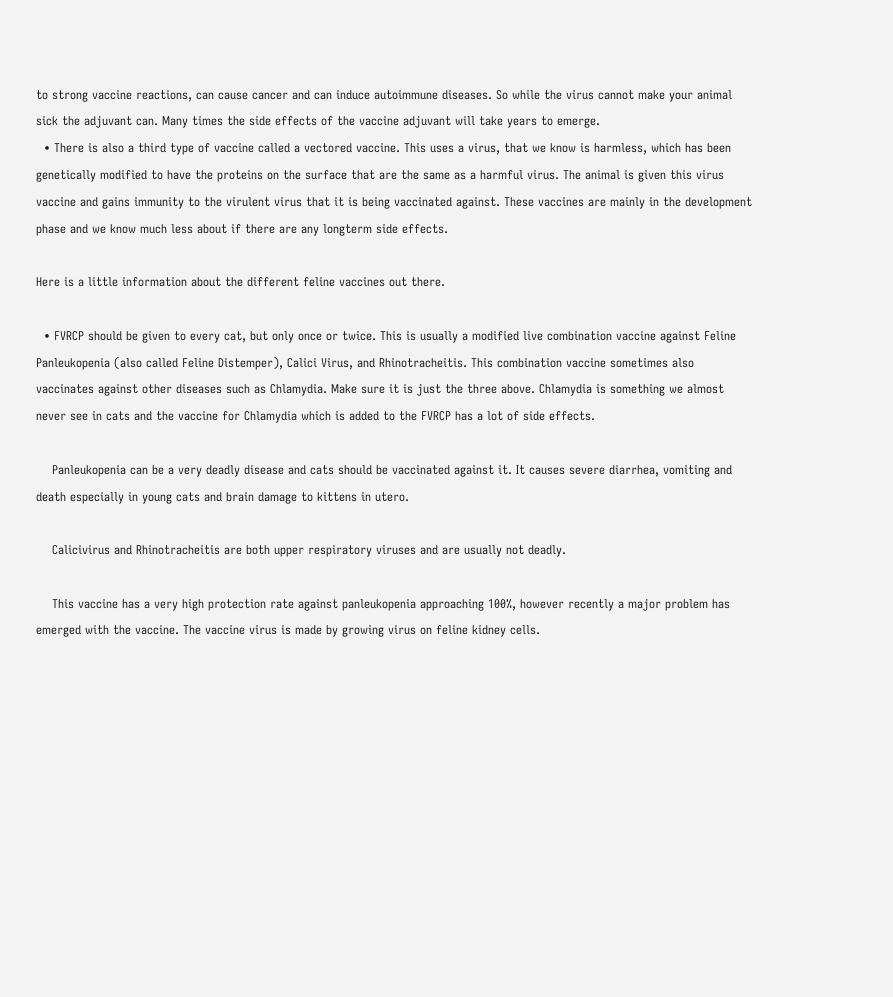to strong vaccine reactions, can cause cancer and can induce autoimmune diseases. So while the virus cannot make your animal sick the adjuvant can. Many times the side effects of the vaccine adjuvant will take years to emerge.
  • There is also a third type of vaccine called a vectored vaccine. This uses a virus, that we know is harmless, which has been genetically modified to have the proteins on the surface that are the same as a harmful virus. The animal is given this virus vaccine and gains immunity to the virulent virus that it is being vaccinated against. These vaccines are mainly in the development phase and we know much less about if there are any longterm side effects.

Here is a little information about the different feline vaccines out there.

  • FVRCP should be given to every cat, but only once or twice. This is usually a modified live combination vaccine against Feline Panleukopenia (also called Feline Distemper), Calici Virus, and Rhinotracheitis. This combination vaccine sometimes also vaccinates against other diseases such as Chlamydia. Make sure it is just the three above. Chlamydia is something we almost never see in cats and the vaccine for Chlamydia which is added to the FVRCP has a lot of side effects.

    Panleukopenia can be a very deadly disease and cats should be vaccinated against it. It causes severe diarrhea, vomiting and death especially in young cats and brain damage to kittens in utero.

    Calicivirus and Rhinotracheitis are both upper respiratory viruses and are usually not deadly.

    This vaccine has a very high protection rate against panleukopenia approaching 100%, however recently a major problem has emerged with the vaccine. The vaccine virus is made by growing virus on feline kidney cells.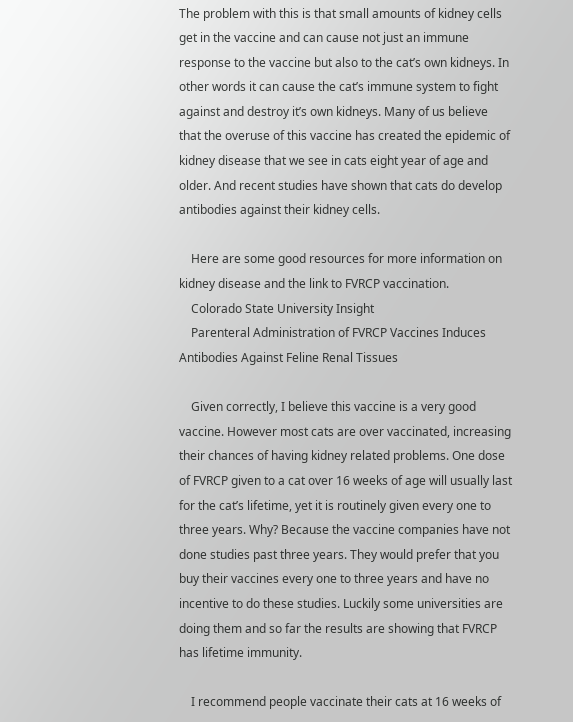The problem with this is that small amounts of kidney cells get in the vaccine and can cause not just an immune response to the vaccine but also to the cat’s own kidneys. In other words it can cause the cat’s immune system to fight against and destroy it’s own kidneys. Many of us believe that the overuse of this vaccine has created the epidemic of kidney disease that we see in cats eight year of age and older. And recent studies have shown that cats do develop antibodies against their kidney cells.

    Here are some good resources for more information on kidney disease and the link to FVRCP vaccination.
    Colorado State University Insight
    Parenteral Administration of FVRCP Vaccines Induces Antibodies Against Feline Renal Tissues

    Given correctly, I believe this vaccine is a very good vaccine. However most cats are over vaccinated, increasing their chances of having kidney related problems. One dose of FVRCP given to a cat over 16 weeks of age will usually last for the cat’s lifetime, yet it is routinely given every one to three years. Why? Because the vaccine companies have not done studies past three years. They would prefer that you buy their vaccines every one to three years and have no incentive to do these studies. Luckily some universities are doing them and so far the results are showing that FVRCP has lifetime immunity.

    I recommend people vaccinate their cats at 16 weeks of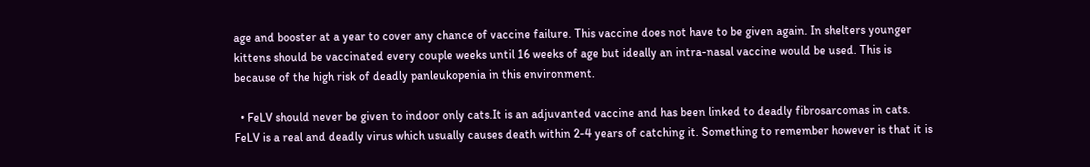age and booster at a year to cover any chance of vaccine failure. This vaccine does not have to be given again. In shelters younger kittens should be vaccinated every couple weeks until 16 weeks of age but ideally an intra-nasal vaccine would be used. This is because of the high risk of deadly panleukopenia in this environment.

  • FeLV should never be given to indoor only cats.It is an adjuvanted vaccine and has been linked to deadly fibrosarcomas in cats. FeLV is a real and deadly virus which usually causes death within 2-4 years of catching it. Something to remember however is that it is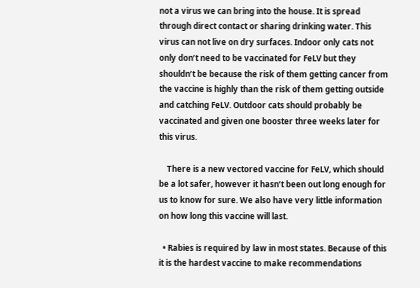not a virus we can bring into the house. It is spread through direct contact or sharing drinking water. This virus can not live on dry surfaces. Indoor only cats not only don’t need to be vaccinated for FeLV but they shouldn’t be because the risk of them getting cancer from the vaccine is highly than the risk of them getting outside and catching FeLV. Outdoor cats should probably be vaccinated and given one booster three weeks later for this virus.

    There is a new vectored vaccine for FeLV, which should be a lot safer, however it hasn’t been out long enough for us to know for sure. We also have very little information on how long this vaccine will last.

  • Rabies is required by law in most states. Because of this it is the hardest vaccine to make recommendations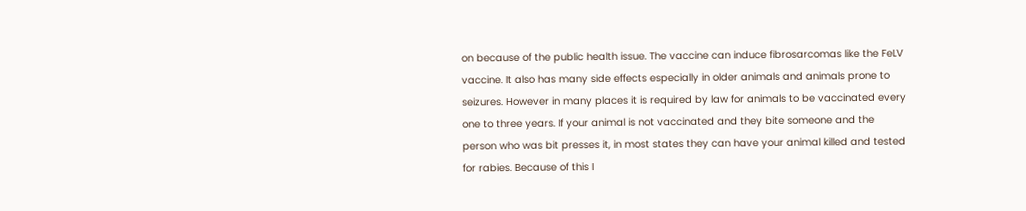on because of the public health issue. The vaccine can induce fibrosarcomas like the FeLV vaccine. It also has many side effects especially in older animals and animals prone to seizures. However in many places it is required by law for animals to be vaccinated every one to three years. If your animal is not vaccinated and they bite someone and the person who was bit presses it, in most states they can have your animal killed and tested for rabies. Because of this I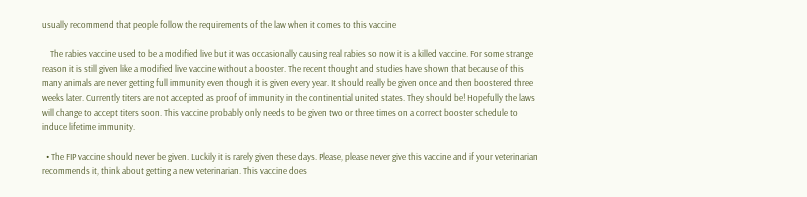usually recommend that people follow the requirements of the law when it comes to this vaccine

    The rabies vaccine used to be a modified live but it was occasionally causing real rabies so now it is a killed vaccine. For some strange reason it is still given like a modified live vaccine without a booster. The recent thought and studies have shown that because of this many animals are never getting full immunity even though it is given every year. It should really be given once and then boostered three weeks later. Currently titers are not accepted as proof of immunity in the continential united states. They should be! Hopefully the laws will change to accept titers soon. This vaccine probably only needs to be given two or three times on a correct booster schedule to induce lifetime immunity.

  • The FIP vaccine should never be given. Luckily it is rarely given these days. Please, please never give this vaccine and if your veterinarian recommends it, think about getting a new veterinarian. This vaccine does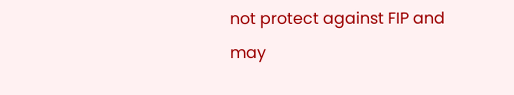not protect against FIP and may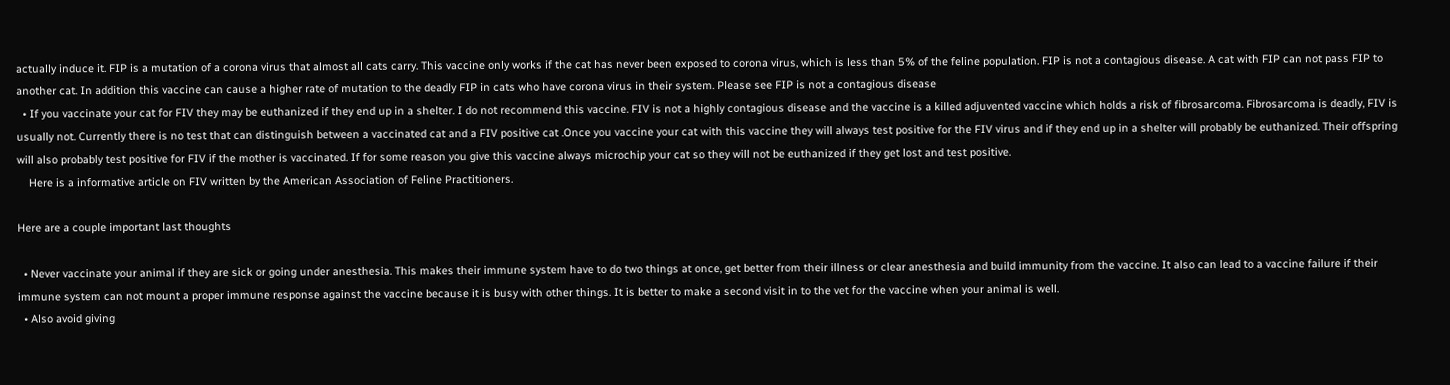actually induce it. FIP is a mutation of a corona virus that almost all cats carry. This vaccine only works if the cat has never been exposed to corona virus, which is less than 5% of the feline population. FIP is not a contagious disease. A cat with FIP can not pass FIP to another cat. In addition this vaccine can cause a higher rate of mutation to the deadly FIP in cats who have corona virus in their system. Please see FIP is not a contagious disease
  • If you vaccinate your cat for FIV they may be euthanized if they end up in a shelter. I do not recommend this vaccine. FIV is not a highly contagious disease and the vaccine is a killed adjuvented vaccine which holds a risk of fibrosarcoma. Fibrosarcoma is deadly, FIV is usually not. Currently there is no test that can distinguish between a vaccinated cat and a FIV positive cat .Once you vaccine your cat with this vaccine they will always test positive for the FIV virus and if they end up in a shelter will probably be euthanized. Their offspring will also probably test positive for FIV if the mother is vaccinated. If for some reason you give this vaccine always microchip your cat so they will not be euthanized if they get lost and test positive.
    Here is a informative article on FIV written by the American Association of Feline Practitioners.

Here are a couple important last thoughts

  • Never vaccinate your animal if they are sick or going under anesthesia. This makes their immune system have to do two things at once, get better from their illness or clear anesthesia and build immunity from the vaccine. It also can lead to a vaccine failure if their immune system can not mount a proper immune response against the vaccine because it is busy with other things. It is better to make a second visit in to the vet for the vaccine when your animal is well.
  • Also avoid giving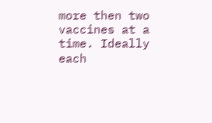more then two vaccines at a time. Ideally each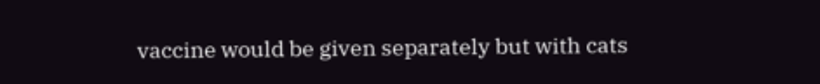vaccine would be given separately but with cats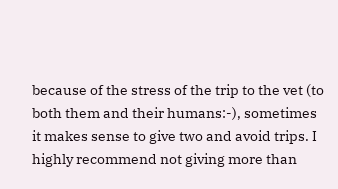because of the stress of the trip to the vet (to both them and their humans:-), sometimes it makes sense to give two and avoid trips. I highly recommend not giving more than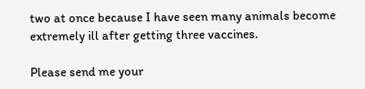two at once because I have seen many animals become extremely ill after getting three vaccines.

Please send me your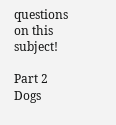questions on this subject!

Part 2 Dogs